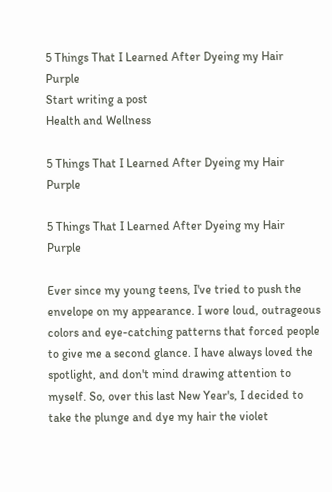5 Things That I Learned After Dyeing my Hair Purple
Start writing a post
Health and Wellness

5 Things That I Learned After Dyeing my Hair Purple

5 Things That I Learned After Dyeing my Hair Purple

Ever since my young teens, I've tried to push the envelope on my appearance. I wore loud, outrageous colors and eye-catching patterns that forced people to give me a second glance. I have always loved the spotlight, and don't mind drawing attention to myself. So, over this last New Year's, I decided to take the plunge and dye my hair the violet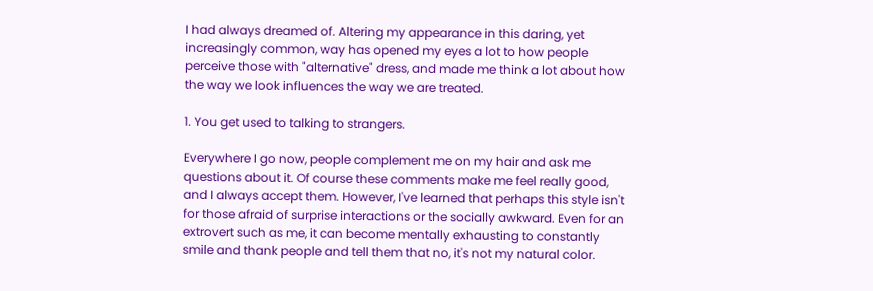I had always dreamed of. Altering my appearance in this daring, yet increasingly common, way has opened my eyes a lot to how people perceive those with "alternative" dress, and made me think a lot about how the way we look influences the way we are treated.

1. You get used to talking to strangers.

Everywhere I go now, people complement me on my hair and ask me questions about it. Of course these comments make me feel really good, and I always accept them. However, I've learned that perhaps this style isn't for those afraid of surprise interactions or the socially awkward. Even for an extrovert such as me, it can become mentally exhausting to constantly smile and thank people and tell them that no, it's not my natural color.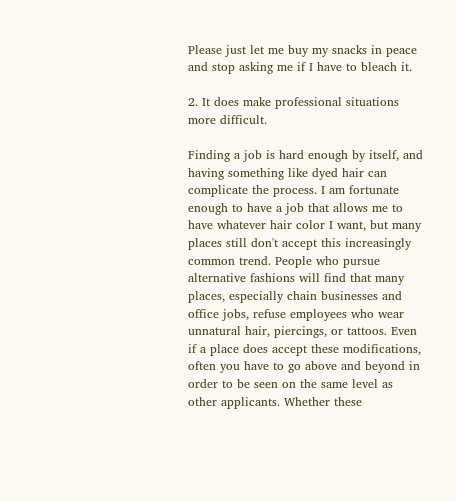Please just let me buy my snacks in peace and stop asking me if I have to bleach it.

2. It does make professional situations more difficult.

Finding a job is hard enough by itself, and having something like dyed hair can complicate the process. I am fortunate enough to have a job that allows me to have whatever hair color I want, but many places still don't accept this increasingly common trend. People who pursue alternative fashions will find that many places, especially chain businesses and office jobs, refuse employees who wear unnatural hair, piercings, or tattoos. Even if a place does accept these modifications, often you have to go above and beyond in order to be seen on the same level as other applicants. Whether these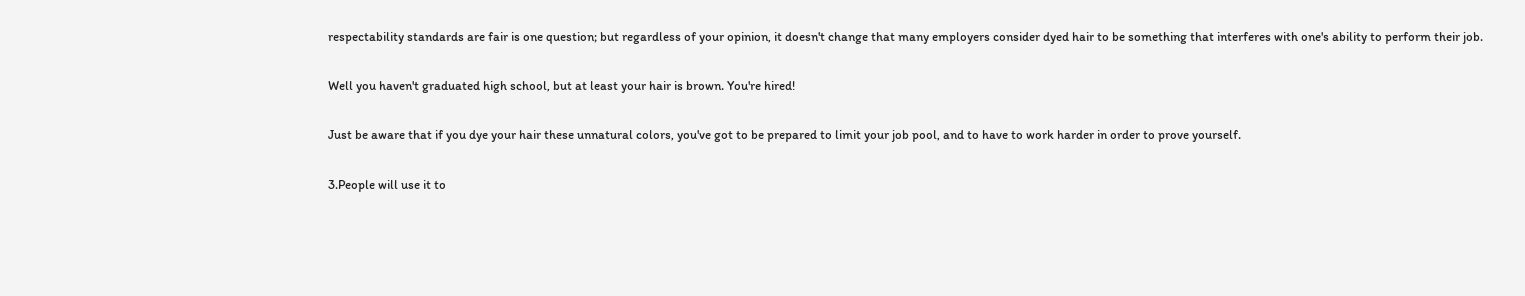respectability standards are fair is one question; but regardless of your opinion, it doesn't change that many employers consider dyed hair to be something that interferes with one's ability to perform their job.

Well you haven't graduated high school, but at least your hair is brown. You're hired!

Just be aware that if you dye your hair these unnatural colors, you've got to be prepared to limit your job pool, and to have to work harder in order to prove yourself.

3.People will use it to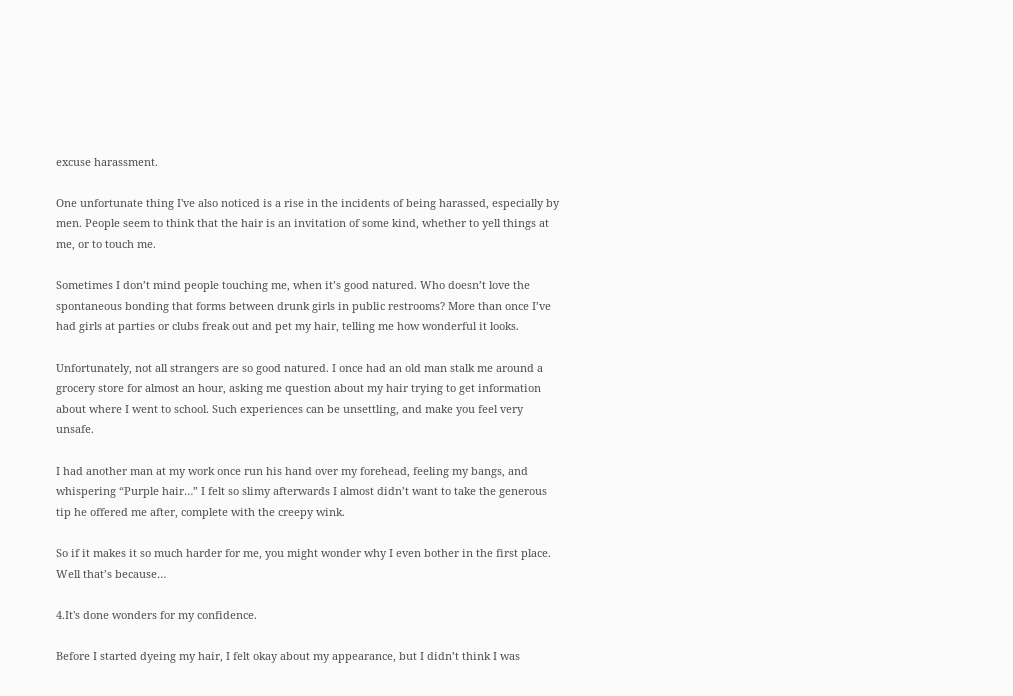excuse harassment.

One unfortunate thing I've also noticed is a rise in the incidents of being harassed, especially by men. People seem to think that the hair is an invitation of some kind, whether to yell things at me, or to touch me.

Sometimes I don’t mind people touching me, when it’s good natured. Who doesn’t love the spontaneous bonding that forms between drunk girls in public restrooms? More than once I’ve had girls at parties or clubs freak out and pet my hair, telling me how wonderful it looks.

Unfortunately, not all strangers are so good natured. I once had an old man stalk me around a grocery store for almost an hour, asking me question about my hair trying to get information about where I went to school. Such experiences can be unsettling, and make you feel very unsafe.

I had another man at my work once run his hand over my forehead, feeling my bangs, and whispering “Purple hair…” I felt so slimy afterwards I almost didn’t want to take the generous tip he offered me after, complete with the creepy wink.

So if it makes it so much harder for me, you might wonder why I even bother in the first place. Well that’s because…

4.It's done wonders for my confidence.

Before I started dyeing my hair, I felt okay about my appearance, but I didn’t think I was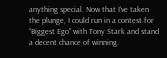anything special. Now that I’ve taken the plunge, I could run in a contest for “Biggest Ego” with Tony Stark and stand a decent chance of winning.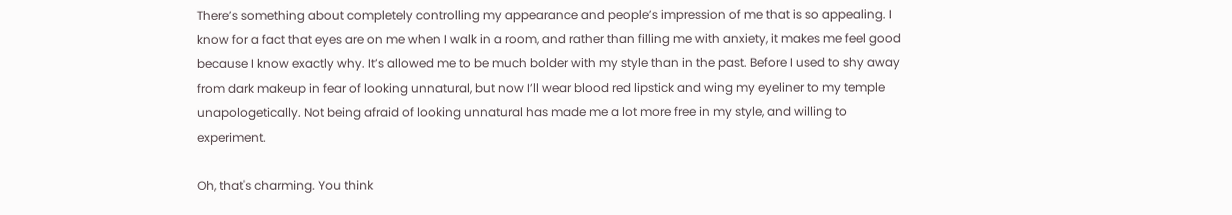There’s something about completely controlling my appearance and people’s impression of me that is so appealing. I know for a fact that eyes are on me when I walk in a room, and rather than filling me with anxiety, it makes me feel good because I know exactly why. It’s allowed me to be much bolder with my style than in the past. Before I used to shy away from dark makeup in fear of looking unnatural, but now I’ll wear blood red lipstick and wing my eyeliner to my temple unapologetically. Not being afraid of looking unnatural has made me a lot more free in my style, and willing to experiment.

Oh, that's charming. You think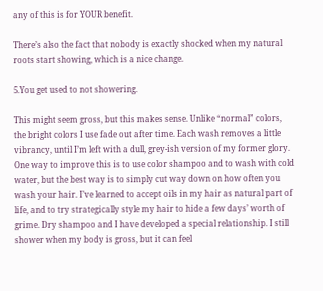any of this is for YOUR benefit.

There’s also the fact that nobody is exactly shocked when my natural roots start showing, which is a nice change.

5.You get used to not showering.

This might seem gross, but this makes sense. Unlike “normal” colors, the bright colors I use fade out after time. Each wash removes a little vibrancy, until I’m left with a dull, grey-ish version of my former glory. One way to improve this is to use color shampoo and to wash with cold water, but the best way is to simply cut way down on how often you wash your hair. I’ve learned to accept oils in my hair as natural part of life, and to try strategically style my hair to hide a few days’ worth of grime. Dry shampoo and I have developed a special relationship. I still shower when my body is gross, but it can feel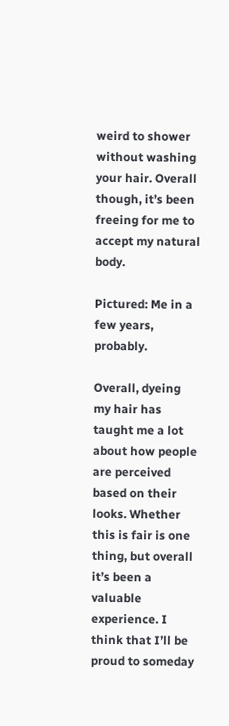weird to shower without washing your hair. Overall though, it’s been freeing for me to accept my natural body.

Pictured: Me in a few years, probably.

Overall, dyeing my hair has taught me a lot about how people are perceived based on their looks. Whether this is fair is one thing, but overall it’s been a valuable experience. I think that I’ll be proud to someday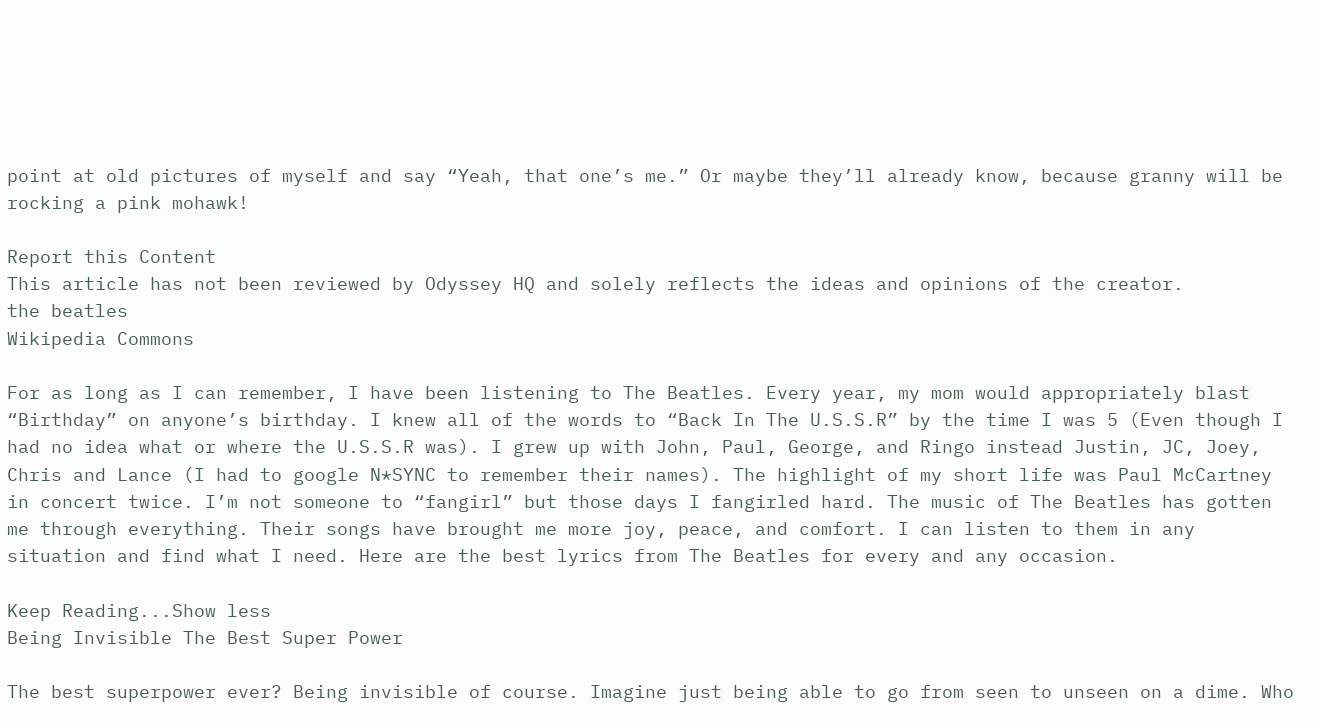point at old pictures of myself and say “Yeah, that one’s me.” Or maybe they’ll already know, because granny will be rocking a pink mohawk!

Report this Content
This article has not been reviewed by Odyssey HQ and solely reflects the ideas and opinions of the creator.
the beatles
Wikipedia Commons

For as long as I can remember, I have been listening to The Beatles. Every year, my mom would appropriately blast “Birthday” on anyone’s birthday. I knew all of the words to “Back In The U.S.S.R” by the time I was 5 (Even though I had no idea what or where the U.S.S.R was). I grew up with John, Paul, George, and Ringo instead Justin, JC, Joey, Chris and Lance (I had to google N*SYNC to remember their names). The highlight of my short life was Paul McCartney in concert twice. I’m not someone to “fangirl” but those days I fangirled hard. The music of The Beatles has gotten me through everything. Their songs have brought me more joy, peace, and comfort. I can listen to them in any situation and find what I need. Here are the best lyrics from The Beatles for every and any occasion.

Keep Reading...Show less
Being Invisible The Best Super Power

The best superpower ever? Being invisible of course. Imagine just being able to go from seen to unseen on a dime. Who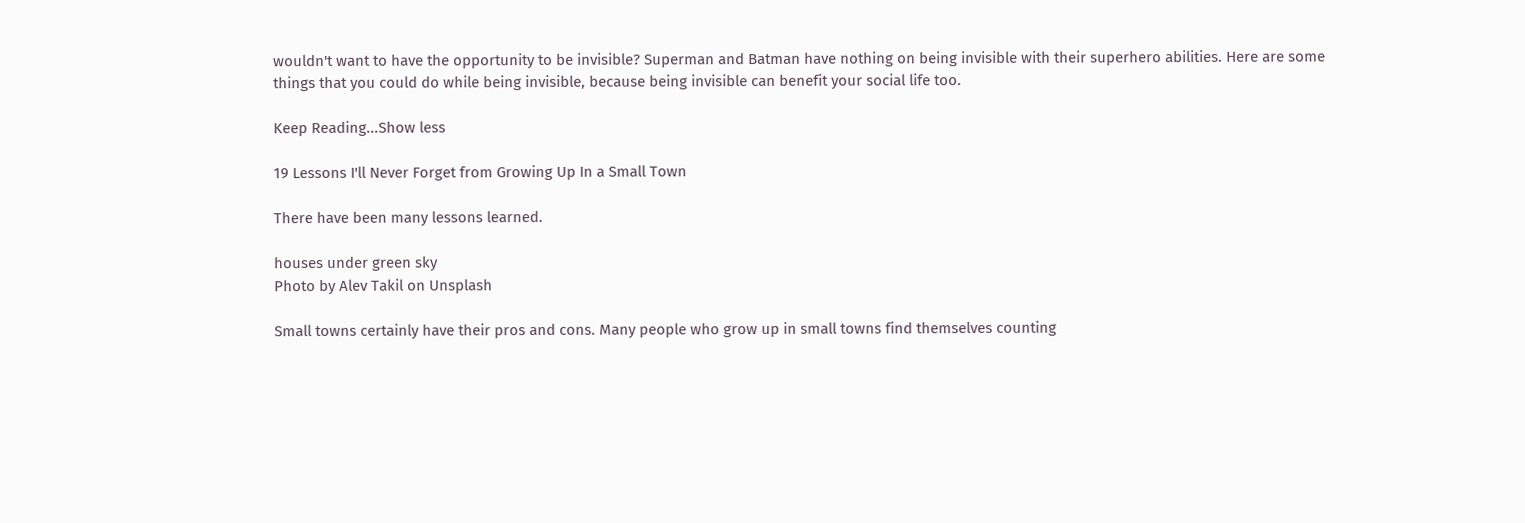wouldn't want to have the opportunity to be invisible? Superman and Batman have nothing on being invisible with their superhero abilities. Here are some things that you could do while being invisible, because being invisible can benefit your social life too.

Keep Reading...Show less

19 Lessons I'll Never Forget from Growing Up In a Small Town

There have been many lessons learned.

houses under green sky
Photo by Alev Takil on Unsplash

Small towns certainly have their pros and cons. Many people who grow up in small towns find themselves counting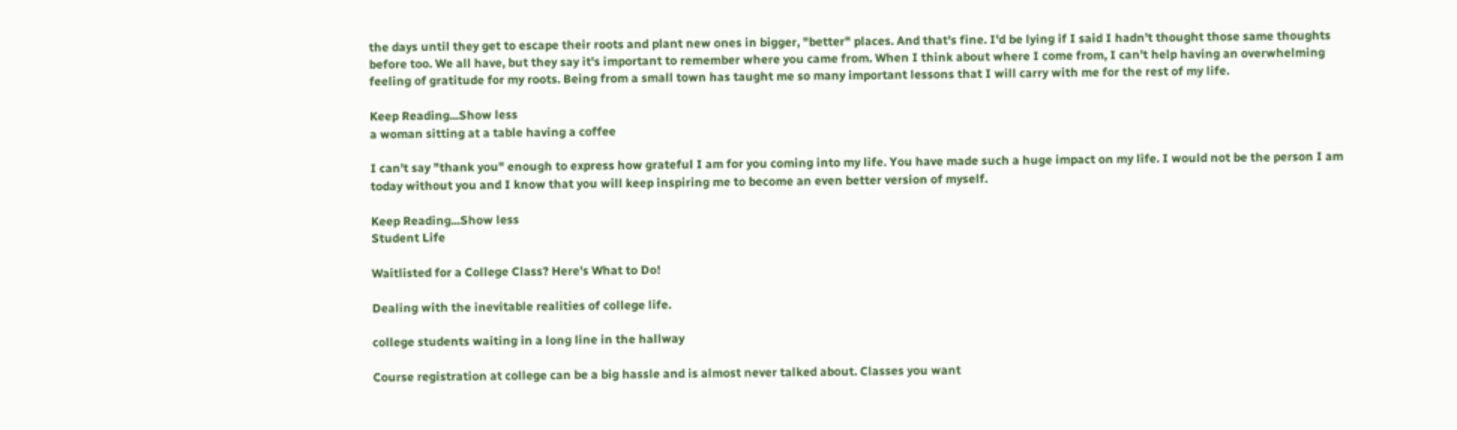the days until they get to escape their roots and plant new ones in bigger, "better" places. And that's fine. I'd be lying if I said I hadn't thought those same thoughts before too. We all have, but they say it's important to remember where you came from. When I think about where I come from, I can't help having an overwhelming feeling of gratitude for my roots. Being from a small town has taught me so many important lessons that I will carry with me for the rest of my life.

Keep Reading...Show less
a woman sitting at a table having a coffee

I can't say "thank you" enough to express how grateful I am for you coming into my life. You have made such a huge impact on my life. I would not be the person I am today without you and I know that you will keep inspiring me to become an even better version of myself.

Keep Reading...Show less
Student Life

Waitlisted for a College Class? Here's What to Do!

Dealing with the inevitable realities of college life.

college students waiting in a long line in the hallway

Course registration at college can be a big hassle and is almost never talked about. Classes you want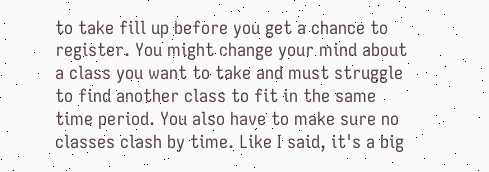to take fill up before you get a chance to register. You might change your mind about a class you want to take and must struggle to find another class to fit in the same time period. You also have to make sure no classes clash by time. Like I said, it's a big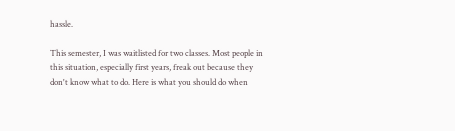hassle.

This semester, I was waitlisted for two classes. Most people in this situation, especially first years, freak out because they don't know what to do. Here is what you should do when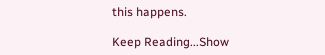this happens.

Keep Reading...Show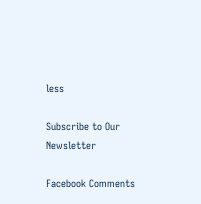less

Subscribe to Our Newsletter

Facebook Comments